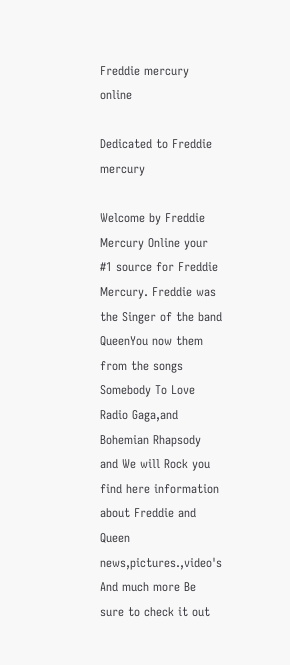Freddie mercury online

Dedicated to Freddie mercury

Welcome by Freddie Mercury Online your #1 source for Freddie Mercury. Freddie was the Singer of the band QueenYou now them from the songs Somebody To Love Radio Gaga,and Bohemian Rhapsody and We will Rock you find here information about Freddie and Queen news,pictures.,video's And much more Be sure to check it out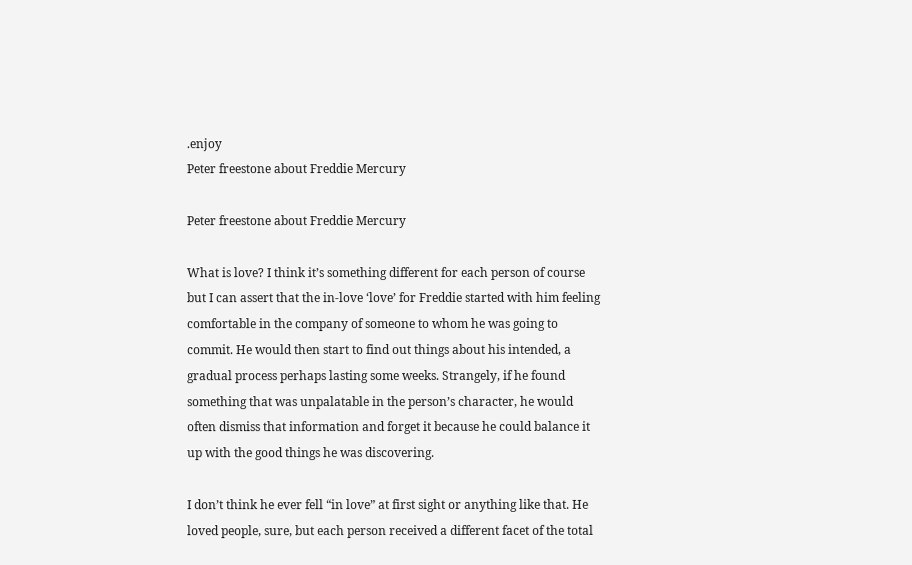.enjoy
Peter freestone about Freddie Mercury

Peter freestone about Freddie Mercury

What is love? I think it’s something different for each person of course but I can assert that the in-love ‘love’ for Freddie started with him feeling comfortable in the company of someone to whom he was going to commit. He would then start to find out things about his intended, a gradual process perhaps lasting some weeks. Strangely, if he found something that was unpalatable in the person’s character, he would often dismiss that information and forget it because he could balance it up with the good things he was discovering.

I don’t think he ever fell “in love” at first sight or anything like that. He loved people, sure, but each person received a different facet of the total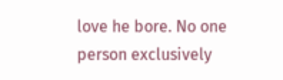love he bore. No one person exclusively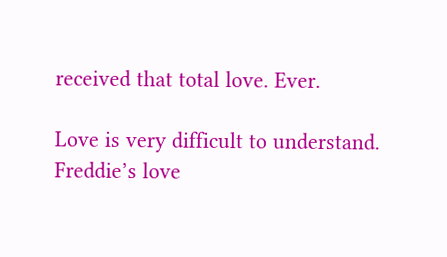received that total love. Ever.

Love is very difficult to understand.
Freddie’s love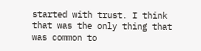started with trust. I think that was the only thing that was common to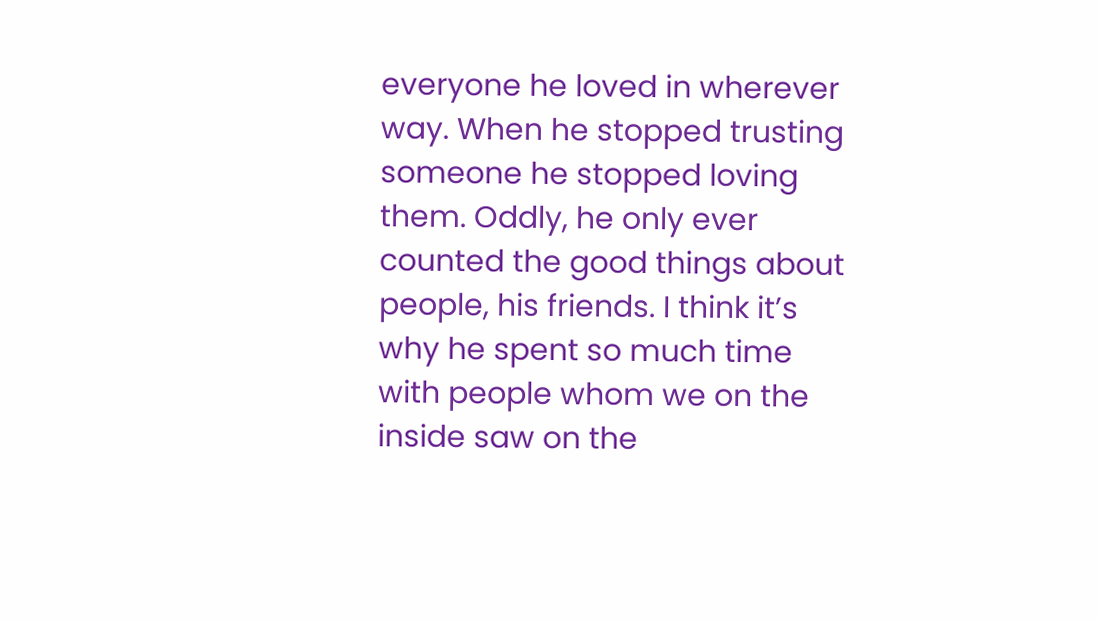everyone he loved in wherever way. When he stopped trusting someone he stopped loving them. Oddly, he only ever counted the good things about people, his friends. I think it’s why he spent so much time with people whom we on the inside saw on the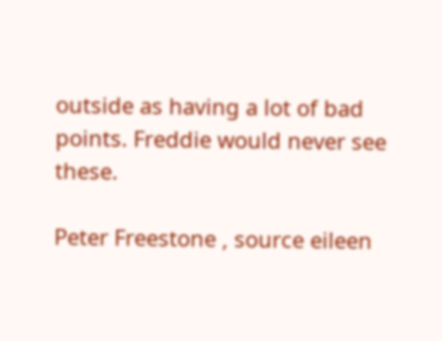outside as having a lot of bad points. Freddie would never see these.

Peter Freestone , source eileen